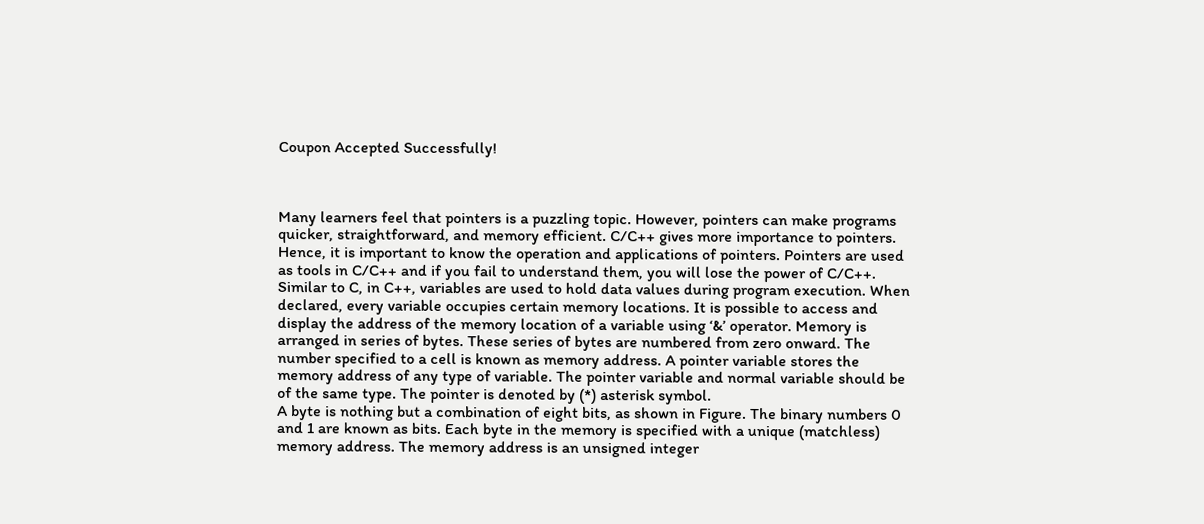Coupon Accepted Successfully!



Many learners feel that pointers is a puzzling topic. However, pointers can make programs quicker, straightforward, and memory efficient. C/C++ gives more importance to pointers. Hence, it is important to know the operation and applications of pointers. Pointers are used as tools in C/C++ and if you fail to understand them, you will lose the power of C/C++.
Similar to C, in C++, variables are used to hold data values during program execution. When declared, every variable occupies certain memory locations. It is possible to access and display the address of the memory location of a variable using ‘&’ operator. Memory is arranged in series of bytes. These series of bytes are numbered from zero onward. The number specified to a cell is known as memory address. A pointer variable stores the memory address of any type of variable. The pointer variable and normal variable should be of the same type. The pointer is denoted by (*) asterisk symbol.
A byte is nothing but a combination of eight bits, as shown in Figure. The binary numbers 0 and 1 are known as bits. Each byte in the memory is specified with a unique (matchless) memory address. The memory address is an unsigned integer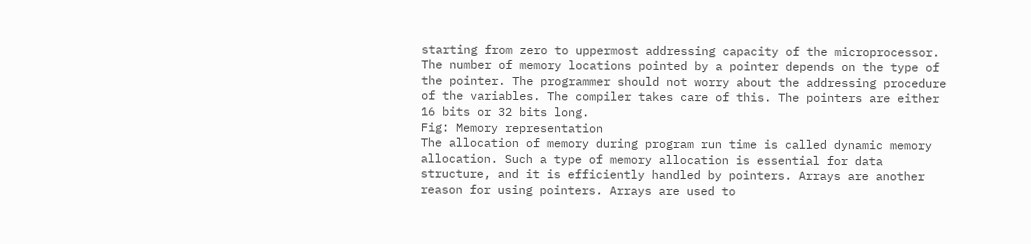starting from zero to uppermost addressing capacity of the microprocessor. The number of memory locations pointed by a pointer depends on the type of the pointer. The programmer should not worry about the addressing procedure of the variables. The compiler takes care of this. The pointers are either 16 bits or 32 bits long.
Fig: Memory representation
The allocation of memory during program run time is called dynamic memory allocation. Such a type of memory allocation is essential for data structure, and it is efficiently handled by pointers. Arrays are another reason for using pointers. Arrays are used to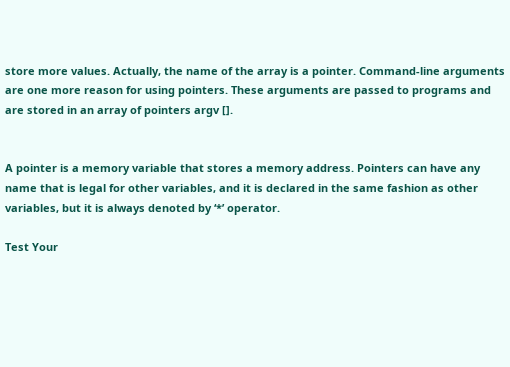store more values. Actually, the name of the array is a pointer. Command-line arguments are one more reason for using pointers. These arguments are passed to programs and are stored in an array of pointers argv [].


A pointer is a memory variable that stores a memory address. Pointers can have any name that is legal for other variables, and it is declared in the same fashion as other variables, but it is always denoted by ‘*’ operator.

Test Your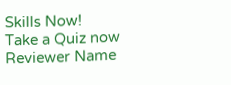Skills Now!
Take a Quiz now
Reviewer Name